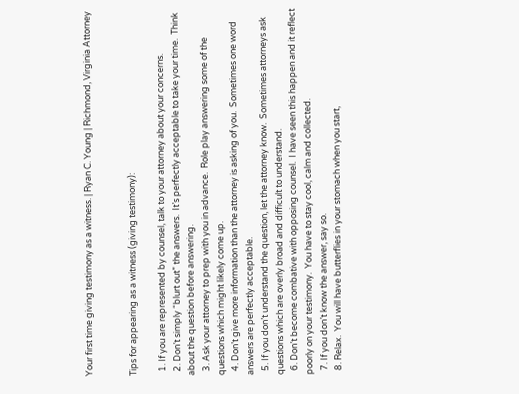Your first time giving testimony as a witness. | Ryan C. Young | Richmond, Virginia Attorney


Tips for appearing as a witness (giving testimony):

  1. If you are represented by counsel, talk to your attorney about your concerns.
  2. Don’t simply “blurt out” the answers.  It’s perfectly acceptable to take your time.  Think about the question before answering.
  3. Ask your attorney to prep with you in advance.  Role play answering some of the questions which might likely come up.
  4. Don’t give more information than the attorney is asking of you.  Sometimes one word answers are perfectly acceptable.
  5. If you don’t understand the question, let the attorney know.  Sometimes attorneys ask questions which are overly broad and difficult to understand.
  6. Don’t become combative with opposing counsel.  I have seen this happen and it reflect poorly on your testimony.  You have to stay cool, calm and collected.
  7. If you don’t know the answer, say so.
  8. Relax.  You will have butterflies in your stomach when you start,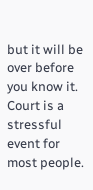but it will be over before you know it.  Court is a stressful event for most people.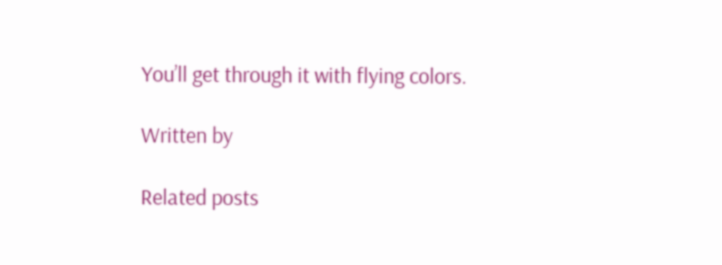You’ll get through it with flying colors.

Written by

Related posts